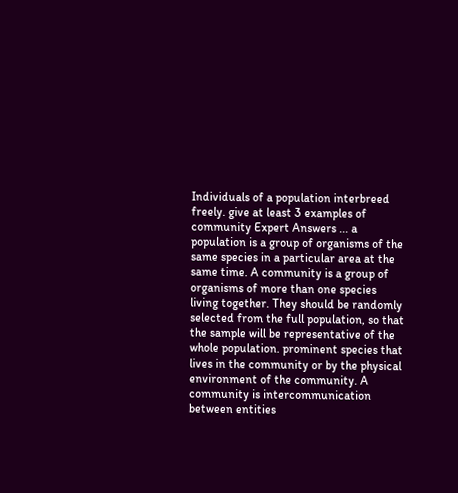Individuals of a population interbreed freely. give at least 3 examples of community Expert Answers ... a population is a group of organisms of the same species in a particular area at the same time. A community is a group of organisms of more than one species living together. They should be randomly selected from the full population, so that the sample will be representative of the whole population. prominent species that lives in the community or by the physical environment of the community. A community is intercommunication between entities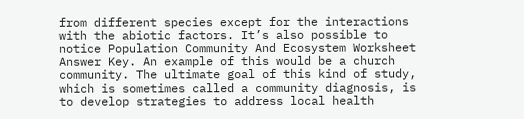from different species except for the interactions with the abiotic factors. It’s also possible to notice Population Community And Ecosystem Worksheet Answer Key. An example of this would be a church community. The ultimate goal of this kind of study, which is sometimes called a community diagnosis, is to develop strategies to address local health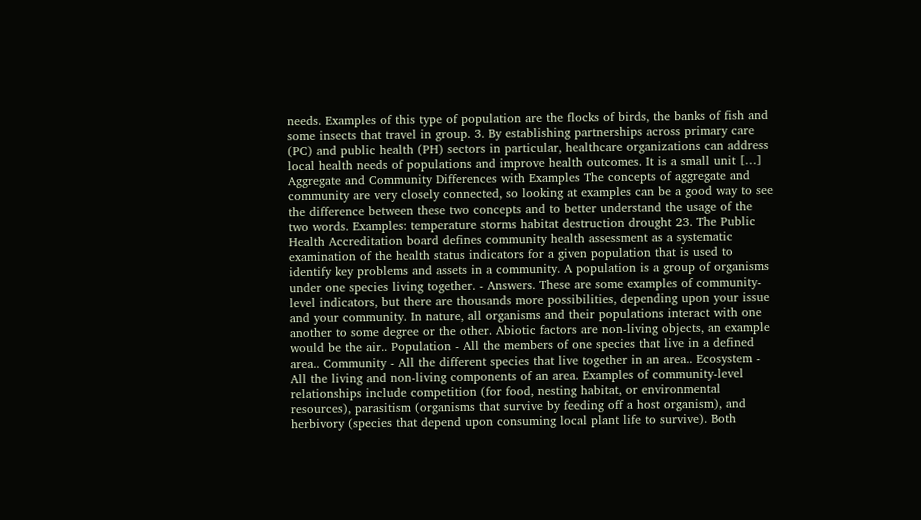needs. Examples of this type of population are the flocks of birds, the banks of fish and some insects that travel in group. 3. By establishing partnerships across primary care (PC) and public health (PH) sectors in particular, healthcare organizations can address local health needs of populations and improve health outcomes. It is a small unit […] Aggregate and Community Differences with Examples The concepts of aggregate and community are very closely connected, so looking at examples can be a good way to see the difference between these two concepts and to better understand the usage of the two words. Examples: temperature storms habitat destruction drought 23. The Public Health Accreditation board defines community health assessment as a systematic examination of the health status indicators for a given population that is used to identify key problems and assets in a community. A population is a group of organisms under one species living together. - Answers. These are some examples of community-level indicators, but there are thousands more possibilities, depending upon your issue and your community. In nature, all organisms and their populations interact with one another to some degree or the other. Abiotic factors are non-living objects, an example would be the air.. Population - All the members of one species that live in a defined area.. Community - All the different species that live together in an area.. Ecosystem - All the living and non-living components of an area. Examples of community-level relationships include competition (for food, nesting habitat, or environmental resources), parasitism (organisms that survive by feeding off a host organism), and herbivory (species that depend upon consuming local plant life to survive). Both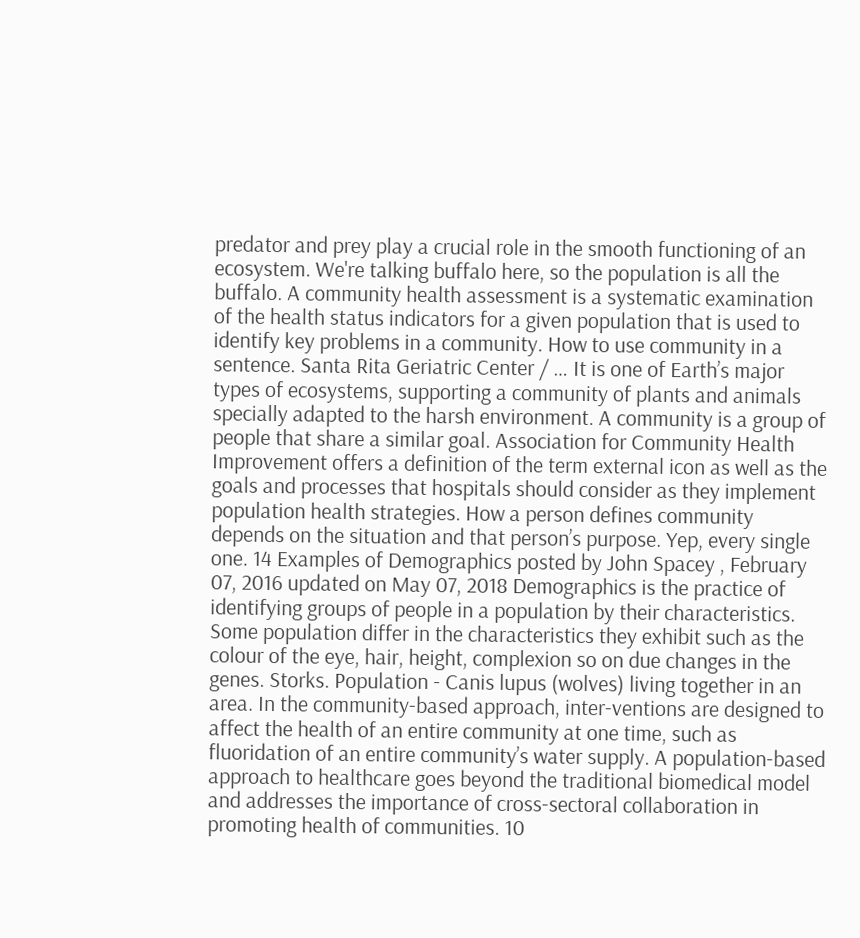predator and prey play a crucial role in the smooth functioning of an ecosystem. We're talking buffalo here, so the population is all the buffalo. A community health assessment is a systematic examination of the health status indicators for a given population that is used to identify key problems in a community. How to use community in a sentence. Santa Rita Geriatric Center / … It is one of Earth’s major types of ecosystems, supporting a community of plants and animals specially adapted to the harsh environment. A community is a group of people that share a similar goal. Association for Community Health Improvement offers a definition of the term external icon as well as the goals and processes that hospitals should consider as they implement population health strategies. How a person defines community depends on the situation and that person’s purpose. Yep, every single one. 14 Examples of Demographics posted by John Spacey , February 07, 2016 updated on May 07, 2018 Demographics is the practice of identifying groups of people in a population by their characteristics. Some population differ in the characteristics they exhibit such as the colour of the eye, hair, height, complexion so on due changes in the genes. Storks. Population - Canis lupus (wolves) living together in an area. In the community-based approach, inter-ventions are designed to affect the health of an entire community at one time, such as fluoridation of an entire community’s water supply. A population-based approach to healthcare goes beyond the traditional biomedical model and addresses the importance of cross-sectoral collaboration in promoting health of communities. 10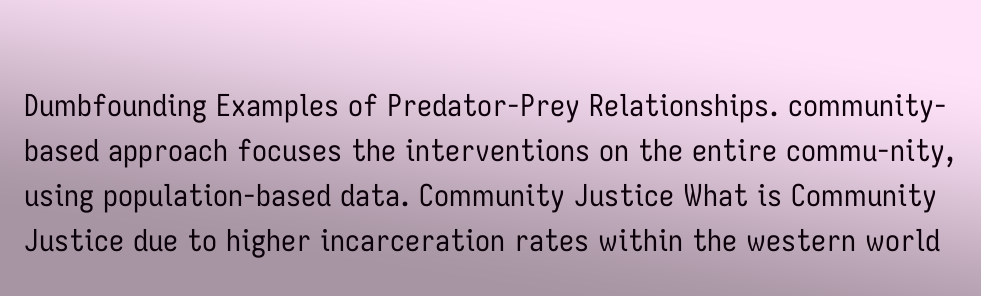Dumbfounding Examples of Predator-Prey Relationships. community-based approach focuses the interventions on the entire commu-nity, using population-based data. Community Justice What is Community Justice due to higher incarceration rates within the western world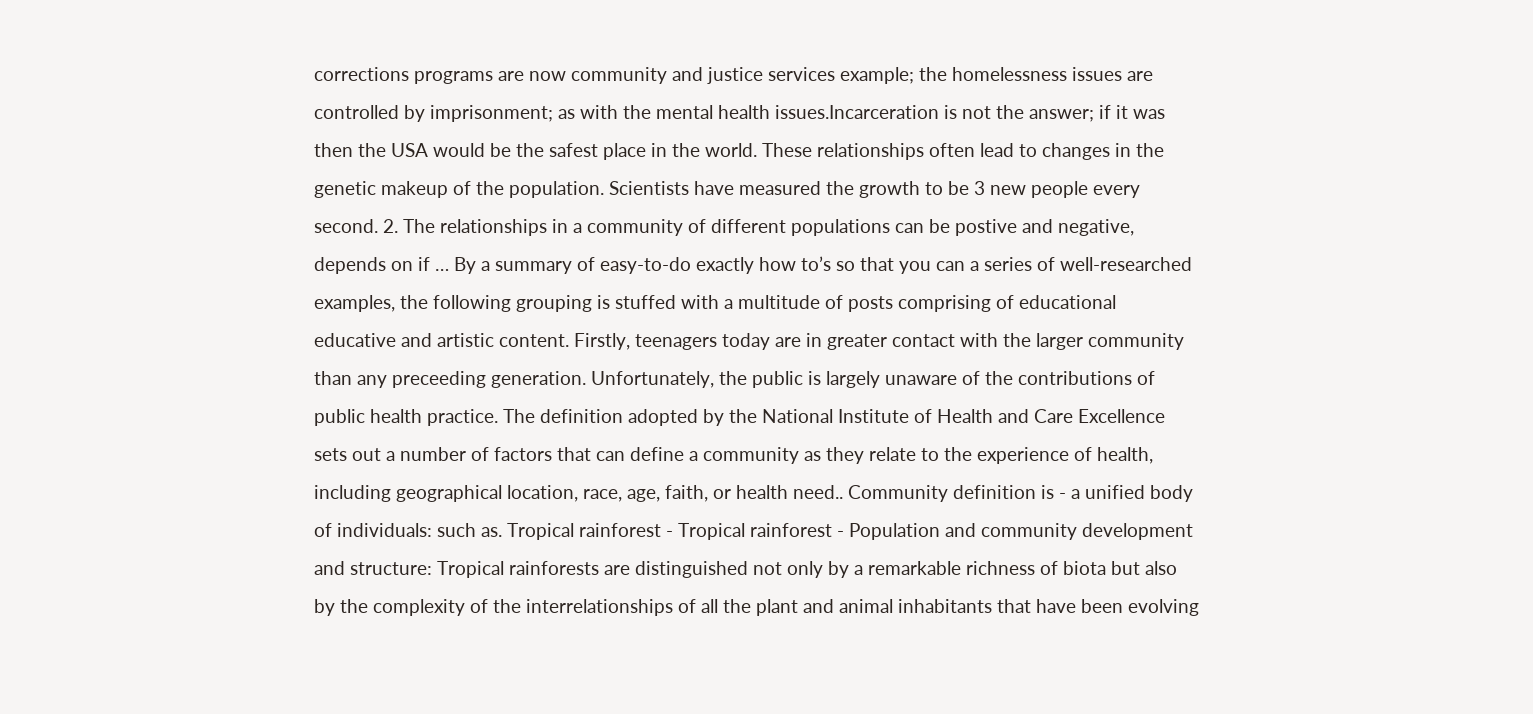corrections programs are now community and justice services example; the homelessness issues are controlled by imprisonment; as with the mental health issues.Incarceration is not the answer; if it was then the USA would be the safest place in the world. These relationships often lead to changes in the genetic makeup of the population. Scientists have measured the growth to be 3 new people every second. 2. The relationships in a community of different populations can be postive and negative, depends on if … By a summary of easy-to-do exactly how to’s so that you can a series of well-researched examples, the following grouping is stuffed with a multitude of posts comprising of educational educative and artistic content. Firstly, teenagers today are in greater contact with the larger community than any preceeding generation. Unfortunately, the public is largely unaware of the contributions of public health practice. The definition adopted by the National Institute of Health and Care Excellence sets out a number of factors that can define a community as they relate to the experience of health, including geographical location, race, age, faith, or health need.. Community definition is - a unified body of individuals: such as. Tropical rainforest - Tropical rainforest - Population and community development and structure: Tropical rainforests are distinguished not only by a remarkable richness of biota but also by the complexity of the interrelationships of all the plant and animal inhabitants that have been evolving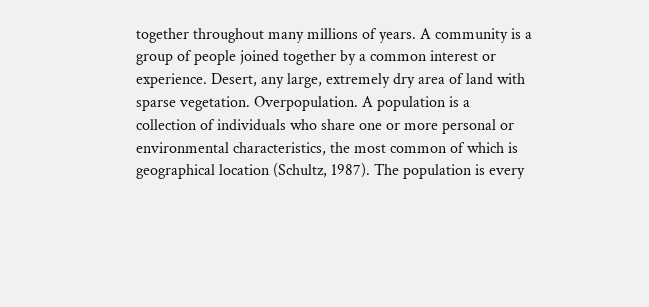together throughout many millions of years. A community is a group of people joined together by a common interest or experience. Desert, any large, extremely dry area of land with sparse vegetation. Overpopulation. A population is a collection of individuals who share one or more personal or environmental characteristics, the most common of which is geographical location (Schultz, 1987). The population is every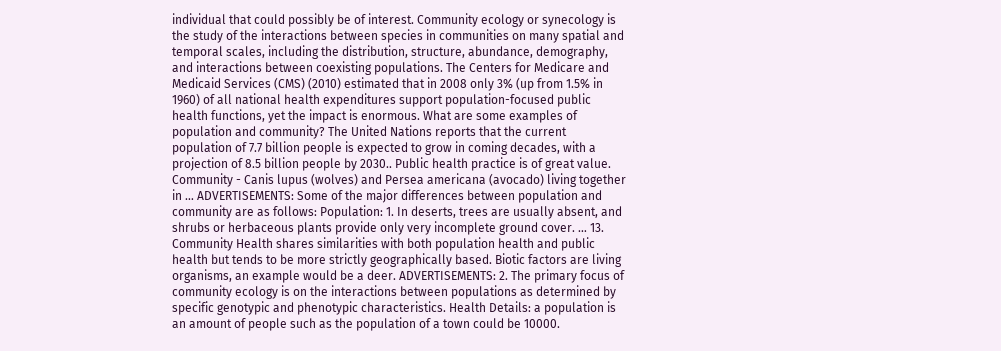individual that could possibly be of interest. Community ecology or synecology is the study of the interactions between species in communities on many spatial and temporal scales, including the distribution, structure, abundance, demography, and interactions between coexisting populations. The Centers for Medicare and Medicaid Services (CMS) (2010) estimated that in 2008 only 3% (up from 1.5% in 1960) of all national health expenditures support population-focused public health functions, yet the impact is enormous. What are some examples of population and community? The United Nations reports that the current population of 7.7 billion people is expected to grow in coming decades, with a projection of 8.5 billion people by 2030.. Public health practice is of great value. Community - Canis lupus (wolves) and Persea americana (avocado) living together in … ADVERTISEMENTS: Some of the major differences between population and community are as follows: Population: 1. In deserts, trees are usually absent, and shrubs or herbaceous plants provide only very incomplete ground cover. … 13. Community Health shares similarities with both population health and public health but tends to be more strictly geographically based. Biotic factors are living organisms, an example would be a deer. ADVERTISEMENTS: 2. The primary focus of community ecology is on the interactions between populations as determined by specific genotypic and phenotypic characteristics. Health Details: a population is an amount of people such as the population of a town could be 10000.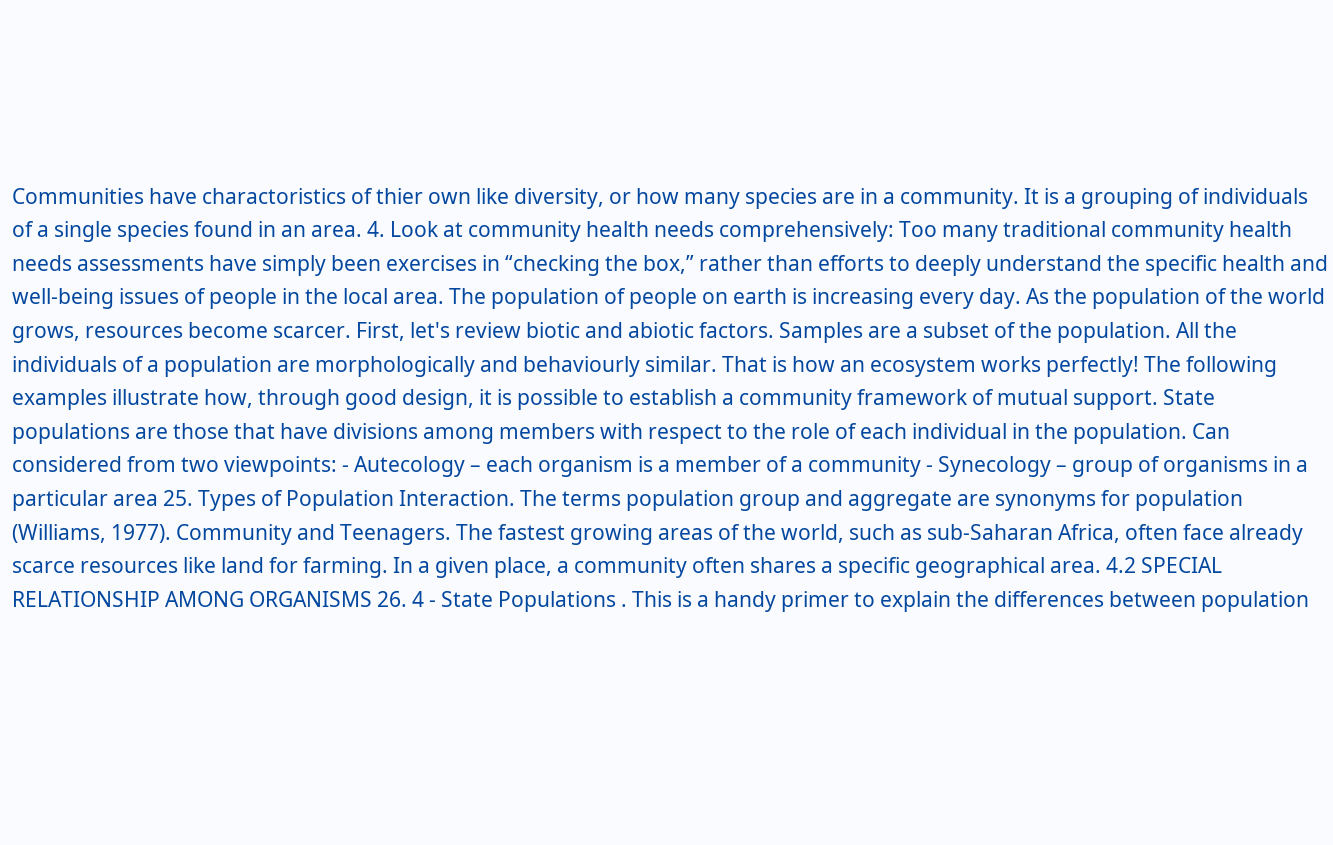Communities have charactoristics of thier own like diversity, or how many species are in a community. It is a grouping of individuals of a single species found in an area. 4. Look at community health needs comprehensively: Too many traditional community health needs assessments have simply been exercises in “checking the box,” rather than efforts to deeply understand the specific health and well-being issues of people in the local area. The population of people on earth is increasing every day. As the population of the world grows, resources become scarcer. First, let's review biotic and abiotic factors. Samples are a subset of the population. All the individuals of a population are morphologically and behaviourly similar. That is how an ecosystem works perfectly! The following examples illustrate how, through good design, it is possible to establish a community framework of mutual support. State populations are those that have divisions among members with respect to the role of each individual in the population. Can considered from two viewpoints: - Autecology – each organism is a member of a community - Synecology – group of organisms in a particular area 25. Types of Population Interaction. The terms population group and aggregate are synonyms for population (Williams, 1977). Community and Teenagers. The fastest growing areas of the world, such as sub-Saharan Africa, often face already scarce resources like land for farming. In a given place, a community often shares a specific geographical area. 4.2 SPECIAL RELATIONSHIP AMONG ORGANISMS 26. 4 - State Populations . This is a handy primer to explain the differences between population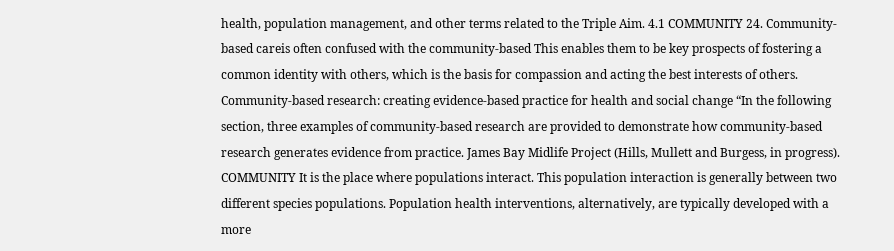health, population management, and other terms related to the Triple Aim. 4.1 COMMUNITY 24. Community-based careis often confused with the community-based This enables them to be key prospects of fostering a common identity with others, which is the basis for compassion and acting the best interests of others. Community-based research: creating evidence-based practice for health and social change “In the following section, three examples of community-based research are provided to demonstrate how community-based research generates evidence from practice. James Bay Midlife Project (Hills, Mullett and Burgess, in progress). COMMUNITY It is the place where populations interact. This population interaction is generally between two different species populations. Population health interventions, alternatively, are typically developed with a more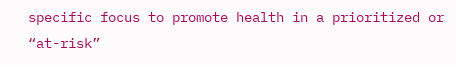specific focus to promote health in a prioritized or “at-risk”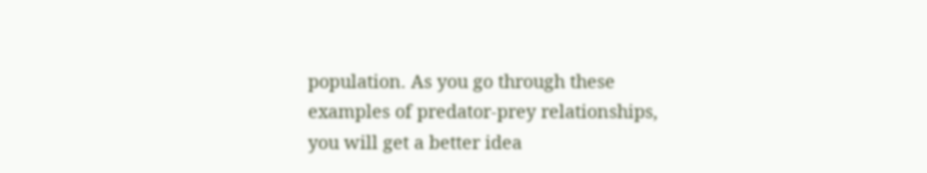population. As you go through these examples of predator-prey relationships, you will get a better idea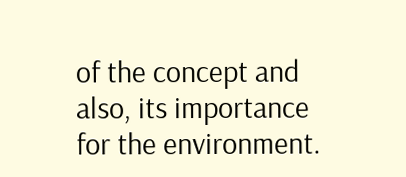of the concept and also, its importance for the environment.